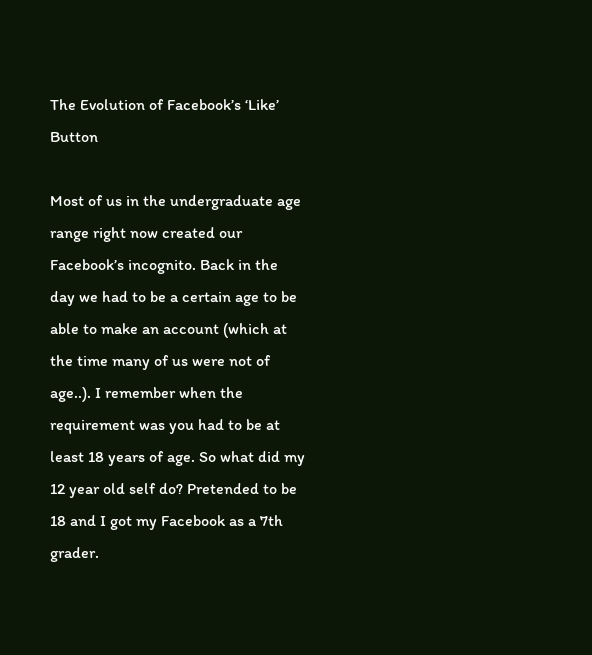The Evolution of Facebook’s ‘Like’ Button

Most of us in the undergraduate age range right now created our Facebook’s incognito. Back in the day we had to be a certain age to be able to make an account (which at the time many of us were not of age..). I remember when the requirement was you had to be at least 18 years of age. So what did my 12 year old self do? Pretended to be 18 and I got my Facebook as a 7th grader.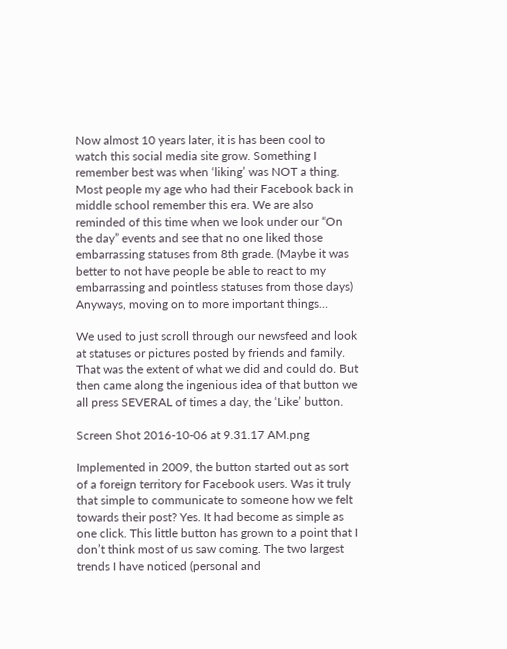Now almost 10 years later, it is has been cool to watch this social media site grow. Something I remember best was when ‘liking’ was NOT a thing. Most people my age who had their Facebook back in middle school remember this era. We are also reminded of this time when we look under our “On the day” events and see that no one liked those embarrassing statuses from 8th grade. (Maybe it was better to not have people be able to react to my embarrassing and pointless statuses from those days) Anyways, moving on to more important things…

We used to just scroll through our newsfeed and look at statuses or pictures posted by friends and family. That was the extent of what we did and could do. But then came along the ingenious idea of that button we all press SEVERAL of times a day, the ‘Like’ button.

Screen Shot 2016-10-06 at 9.31.17 AM.png

Implemented in 2009, the button started out as sort of a foreign territory for Facebook users. Was it truly that simple to communicate to someone how we felt towards their post? Yes. It had become as simple as one click. This little button has grown to a point that I don’t think most of us saw coming. The two largest trends I have noticed (personal and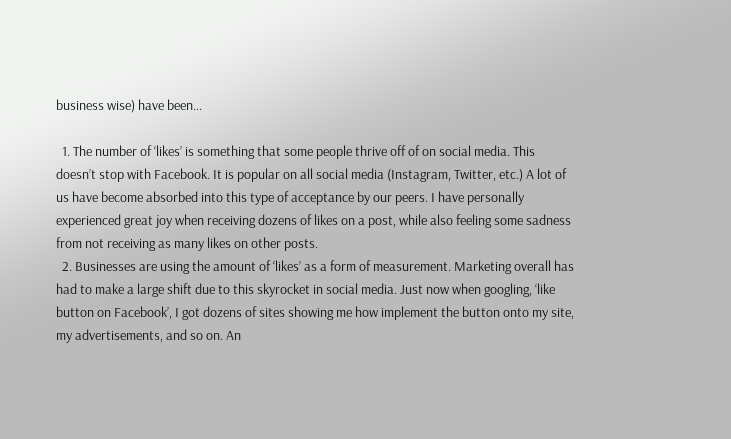business wise) have been…

  1. The number of ‘likes’ is something that some people thrive off of on social media. This doesn’t stop with Facebook. It is popular on all social media (Instagram, Twitter, etc.) A lot of us have become absorbed into this type of acceptance by our peers. I have personally experienced great joy when receiving dozens of likes on a post, while also feeling some sadness from not receiving as many likes on other posts.
  2. Businesses are using the amount of ‘likes’ as a form of measurement. Marketing overall has had to make a large shift due to this skyrocket in social media. Just now when googling, ‘like button on Facebook’, I got dozens of sites showing me how implement the button onto my site, my advertisements, and so on. An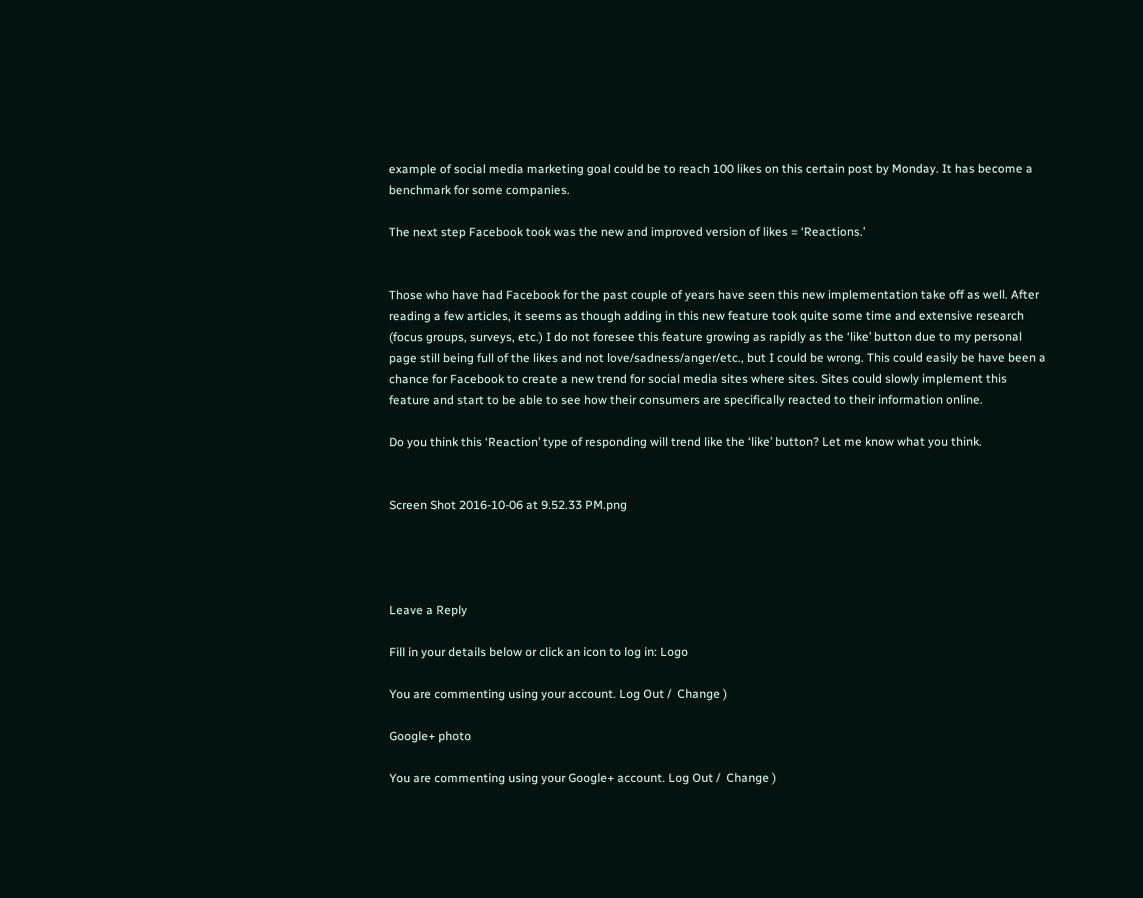example of social media marketing goal could be to reach 100 likes on this certain post by Monday. It has become a benchmark for some companies.

The next step Facebook took was the new and improved version of likes = ‘Reactions.’


Those who have had Facebook for the past couple of years have seen this new implementation take off as well. After reading a few articles, it seems as though adding in this new feature took quite some time and extensive research (focus groups, surveys, etc.) I do not foresee this feature growing as rapidly as the ‘like’ button due to my personal page still being full of the likes and not love/sadness/anger/etc., but I could be wrong. This could easily be have been a chance for Facebook to create a new trend for social media sites where sites. Sites could slowly implement this feature and start to be able to see how their consumers are specifically reacted to their information online.

Do you think this ‘Reaction’ type of responding will trend like the ‘like’ button? Let me know what you think.


Screen Shot 2016-10-06 at 9.52.33 PM.png




Leave a Reply

Fill in your details below or click an icon to log in: Logo

You are commenting using your account. Log Out /  Change )

Google+ photo

You are commenting using your Google+ account. Log Out /  Change )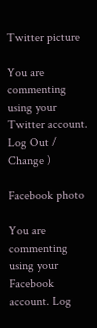Twitter picture

You are commenting using your Twitter account. Log Out /  Change )

Facebook photo

You are commenting using your Facebook account. Log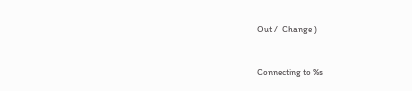Out /  Change )


Connecting to %s